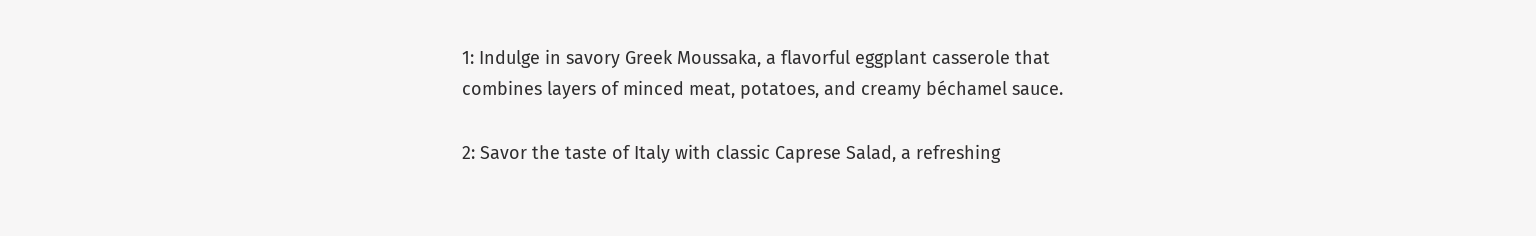1: Indulge in savory Greek Moussaka, a flavorful eggplant casserole that combines layers of minced meat, potatoes, and creamy béchamel sauce.

2: Savor the taste of Italy with classic Caprese Salad, a refreshing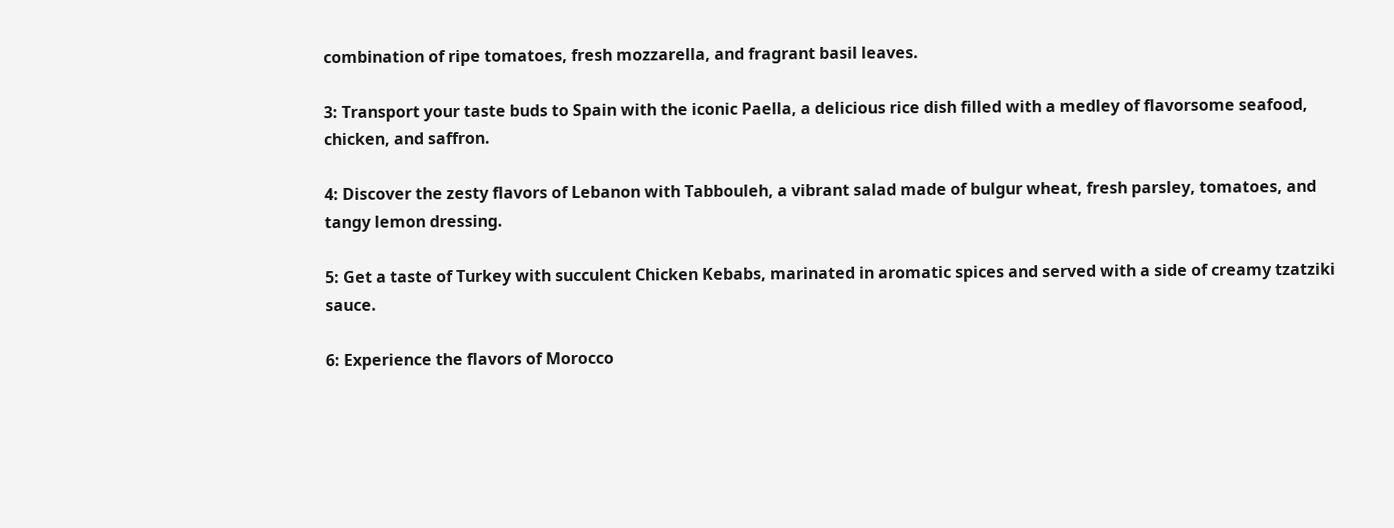combination of ripe tomatoes, fresh mozzarella, and fragrant basil leaves.

3: Transport your taste buds to Spain with the iconic Paella, a delicious rice dish filled with a medley of flavorsome seafood, chicken, and saffron.

4: Discover the zesty flavors of Lebanon with Tabbouleh, a vibrant salad made of bulgur wheat, fresh parsley, tomatoes, and tangy lemon dressing.

5: Get a taste of Turkey with succulent Chicken Kebabs, marinated in aromatic spices and served with a side of creamy tzatziki sauce.

6: Experience the flavors of Morocco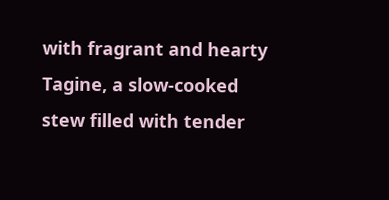with fragrant and hearty Tagine, a slow-cooked stew filled with tender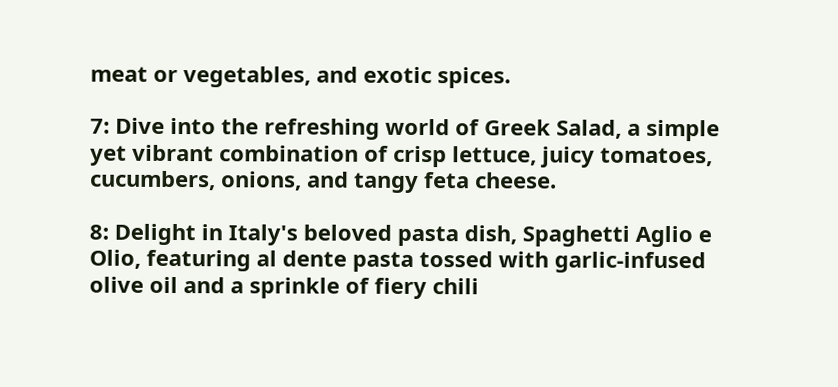meat or vegetables, and exotic spices.

7: Dive into the refreshing world of Greek Salad, a simple yet vibrant combination of crisp lettuce, juicy tomatoes, cucumbers, onions, and tangy feta cheese.

8: Delight in Italy's beloved pasta dish, Spaghetti Aglio e Olio, featuring al dente pasta tossed with garlic-infused olive oil and a sprinkle of fiery chili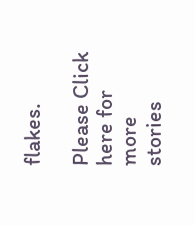flakes.

Please Click here for more stories